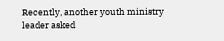Recently, another youth ministry leader asked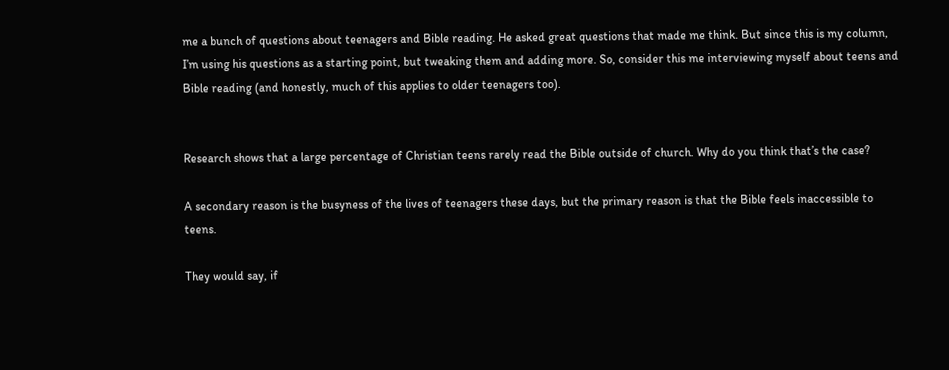me a bunch of questions about teenagers and Bible reading. He asked great questions that made me think. But since this is my column, I’m using his questions as a starting point, but tweaking them and adding more. So, consider this me interviewing myself about teens and Bible reading (and honestly, much of this applies to older teenagers too).


Research shows that a large percentage of Christian teens rarely read the Bible outside of church. Why do you think that’s the case?

A secondary reason is the busyness of the lives of teenagers these days, but the primary reason is that the Bible feels inaccessible to teens.

They would say, if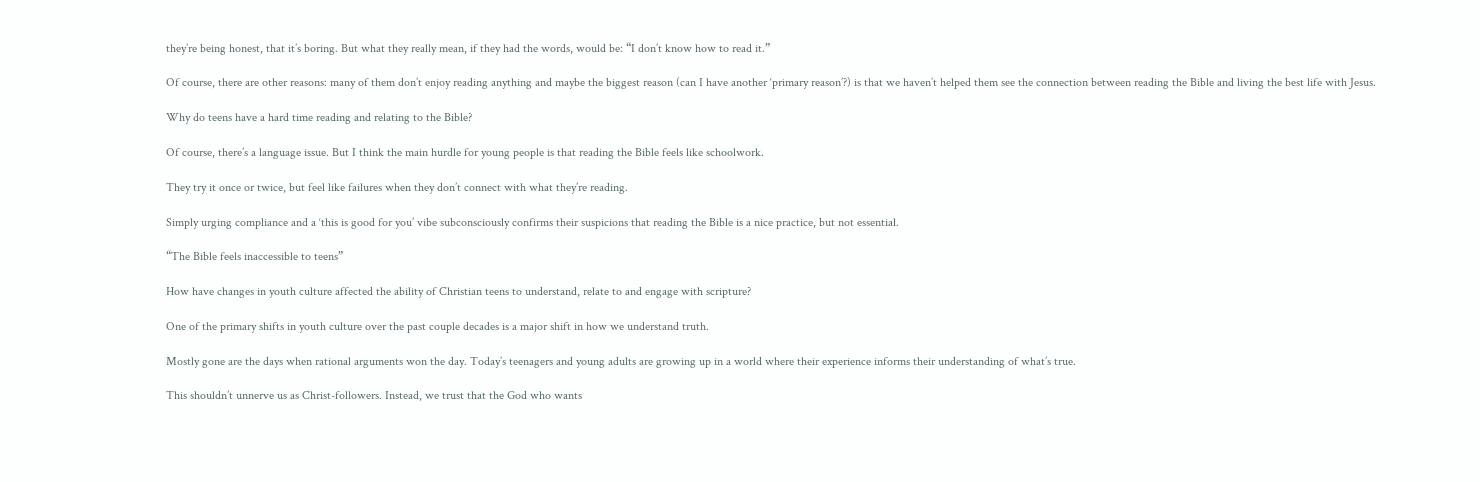they’re being honest, that it’s boring. But what they really mean, if they had the words, would be: “I don’t know how to read it.”

Of course, there are other reasons: many of them don’t enjoy reading anything and maybe the biggest reason (can I have another ‘primary reason’?) is that we haven’t helped them see the connection between reading the Bible and living the best life with Jesus.

Why do teens have a hard time reading and relating to the Bible?

Of course, there’s a language issue. But I think the main hurdle for young people is that reading the Bible feels like schoolwork.

They try it once or twice, but feel like failures when they don’t connect with what they’re reading.

Simply urging compliance and a ‘this is good for you’ vibe subconsciously confirms their suspicions that reading the Bible is a nice practice, but not essential.

“The Bible feels inaccessible to teens”

How have changes in youth culture affected the ability of Christian teens to understand, relate to and engage with scripture?

One of the primary shifts in youth culture over the past couple decades is a major shift in how we understand truth.

Mostly gone are the days when rational arguments won the day. Today’s teenagers and young adults are growing up in a world where their experience informs their understanding of what’s true.

This shouldn’t unnerve us as Christ-followers. Instead, we trust that the God who wants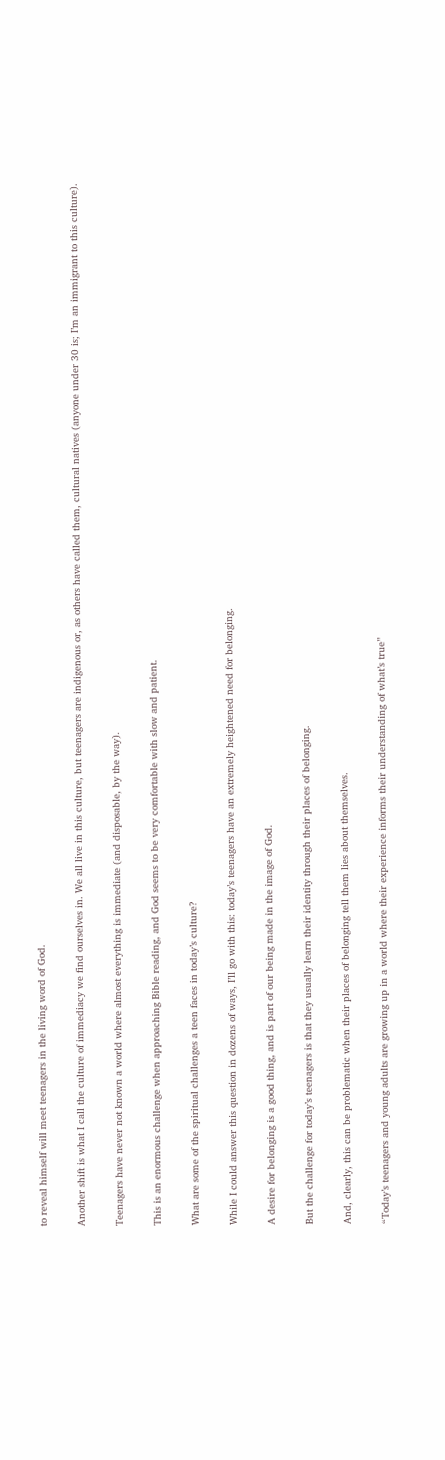to reveal himself will meet teenagers in the living word of God.

Another shift is what I call the culture of immediacy we find ourselves in. We all live in this culture, but teenagers are indigenous or, as others have called them, cultural natives (anyone under 30 is; I’m an immigrant to this culture).

Teenagers have never not known a world where almost everything is immediate (and disposable, by the way).

This is an enormous challenge when approaching Bible reading, and God seems to be very comfortable with slow and patient.

What are some of the spiritual challenges a teen faces in today’s culture?

While I could answer this question in dozens of ways, I’ll go with this: today’s teenagers have an extremely heightened need for belonging.

A desire for belonging is a good thing, and is part of our being made in the image of God.

But the challenge for today’s teenagers is that they usually learn their identity through their places of belonging.

And, clearly, this can be problematic when their places of belonging tell them lies about themselves.

“Today’s teenagers and young adults are growing up in a world where their experience informs their understanding of what’s true”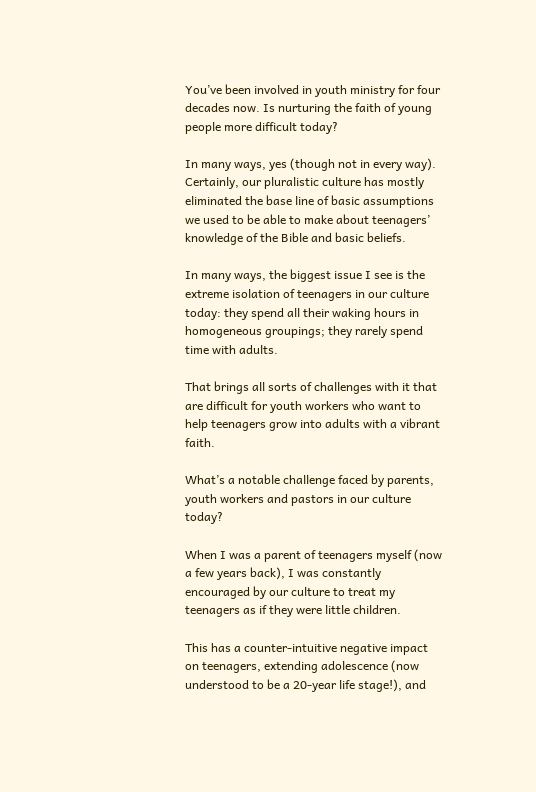You’ve been involved in youth ministry for four decades now. Is nurturing the faith of young people more difficult today?

In many ways, yes (though not in every way). Certainly, our pluralistic culture has mostly eliminated the base line of basic assumptions we used to be able to make about teenagers’ knowledge of the Bible and basic beliefs.

In many ways, the biggest issue I see is the extreme isolation of teenagers in our culture today: they spend all their waking hours in homogeneous groupings; they rarely spend time with adults.

That brings all sorts of challenges with it that are difficult for youth workers who want to help teenagers grow into adults with a vibrant faith.

What’s a notable challenge faced by parents, youth workers and pastors in our culture today?

When I was a parent of teenagers myself (now a few years back), I was constantly encouraged by our culture to treat my teenagers as if they were little children.

This has a counter-intuitive negative impact on teenagers, extending adolescence (now understood to be a 20-year life stage!), and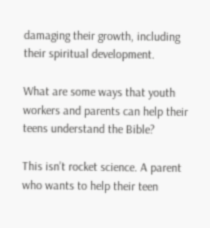damaging their growth, including their spiritual development.

What are some ways that youth workers and parents can help their teens understand the Bible?

This isn’t rocket science. A parent who wants to help their teen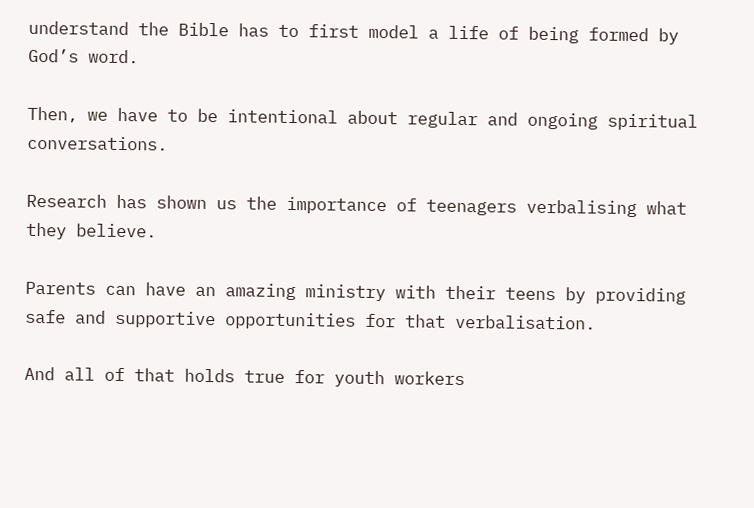understand the Bible has to first model a life of being formed by God’s word.

Then, we have to be intentional about regular and ongoing spiritual conversations.

Research has shown us the importance of teenagers verbalising what they believe.

Parents can have an amazing ministry with their teens by providing safe and supportive opportunities for that verbalisation.

And all of that holds true for youth workers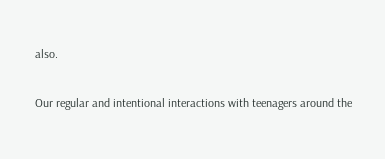also.

Our regular and intentional interactions with teenagers around the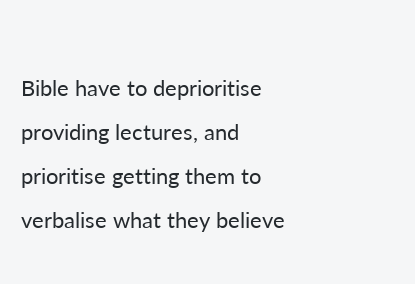Bible have to deprioritise providing lectures, and prioritise getting them to verbalise what they believe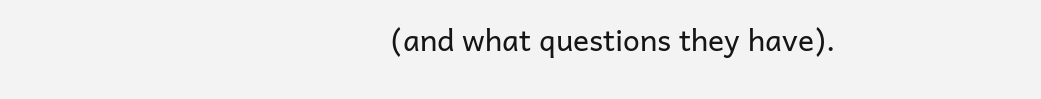(and what questions they have).